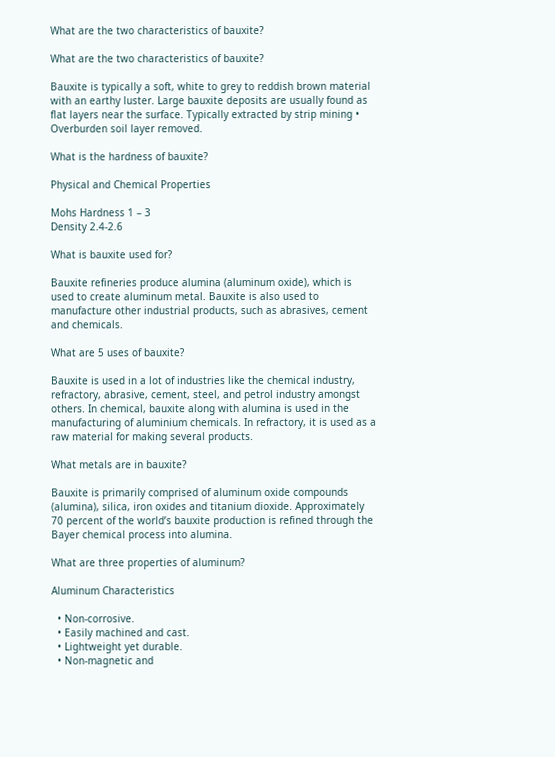What are the two characteristics of bauxite?

What are the two characteristics of bauxite?

Bauxite is typically a soft, white to grey to reddish brown material with an earthy luster. Large bauxite deposits are usually found as flat layers near the surface. Typically extracted by strip mining • Overburden soil layer removed.

What is the hardness of bauxite?

Physical and Chemical Properties

Mohs Hardness 1 – 3
Density 2.4-2.6

What is bauxite used for?

Bauxite refineries produce alumina (aluminum oxide), which is used to create aluminum metal. Bauxite is also used to manufacture other industrial products, such as abrasives, cement and chemicals.

What are 5 uses of bauxite?

Bauxite is used in a lot of industries like the chemical industry, refractory, abrasive, cement, steel, and petrol industry amongst others. In chemical, bauxite along with alumina is used in the manufacturing of aluminium chemicals. In refractory, it is used as a raw material for making several products.

What metals are in bauxite?

Bauxite is primarily comprised of aluminum oxide compounds (alumina), silica, iron oxides and titanium dioxide. Approximately 70 percent of the world’s bauxite production is refined through the Bayer chemical process into alumina.

What are three properties of aluminum?

Aluminum Characteristics

  • Non-corrosive.
  • Easily machined and cast.
  • Lightweight yet durable.
  • Non-magnetic and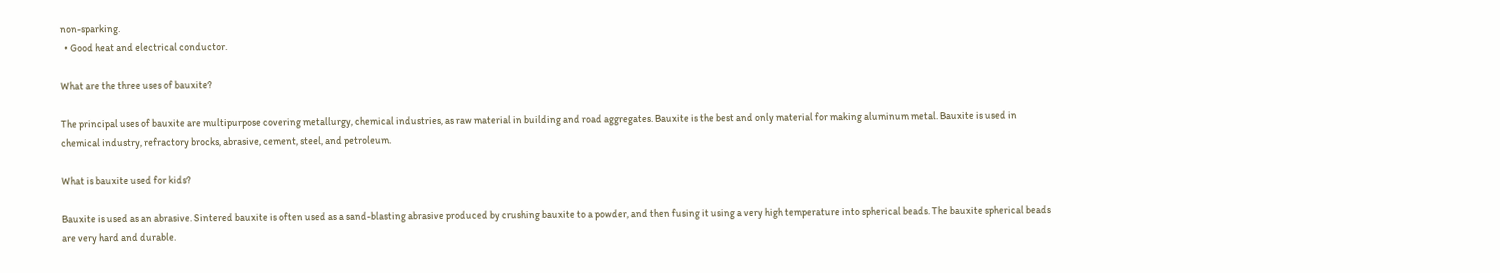non-sparking.
  • Good heat and electrical conductor.

What are the three uses of bauxite?

The principal uses of bauxite are multipurpose covering metallurgy, chemical industries, as raw material in building and road aggregates. Bauxite is the best and only material for making aluminum metal. Bauxite is used in chemical industry, refractory brocks, abrasive, cement, steel, and petroleum.

What is bauxite used for kids?

Bauxite is used as an abrasive. Sintered bauxite is often used as a sand-blasting abrasive produced by crushing bauxite to a powder, and then fusing it using a very high temperature into spherical beads. The bauxite spherical beads are very hard and durable.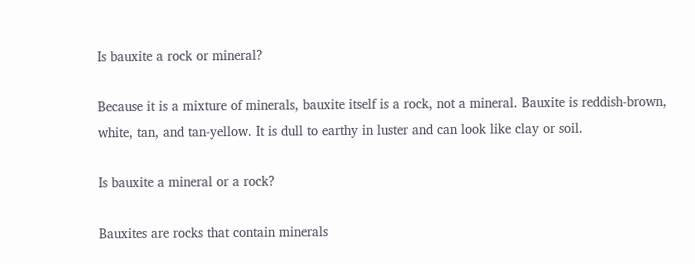Is bauxite a rock or mineral?

Because it is a mixture of minerals, bauxite itself is a rock, not a mineral. Bauxite is reddish-brown, white, tan, and tan-yellow. It is dull to earthy in luster and can look like clay or soil.

Is bauxite a mineral or a rock?

Bauxites are rocks that contain minerals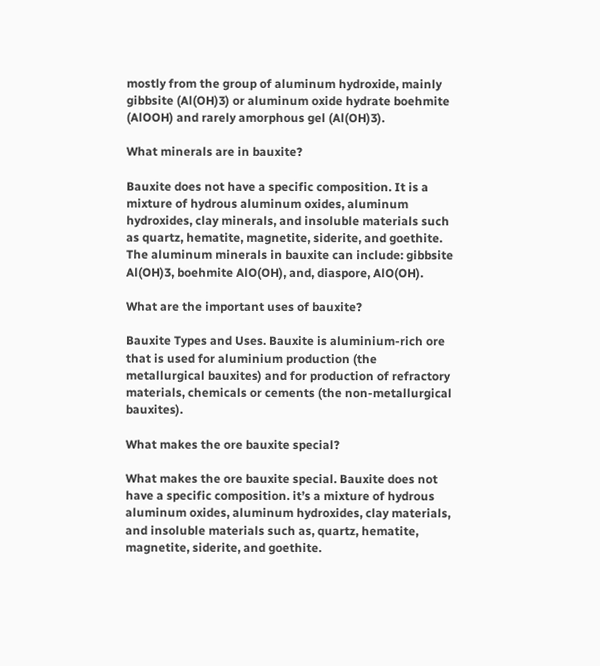mostly from the group of aluminum hydroxide, mainly gibbsite (Al(OH)3) or aluminum oxide hydrate boehmite (AlOOH) and rarely amorphous gel (Al(OH)3).

What minerals are in bauxite?

Bauxite does not have a specific composition. It is a mixture of hydrous aluminum oxides, aluminum hydroxides, clay minerals, and insoluble materials such as quartz, hematite, magnetite, siderite, and goethite. The aluminum minerals in bauxite can include: gibbsite Al(OH)3, boehmite AlO(OH), and, diaspore, AlO(OH).

What are the important uses of bauxite?

Bauxite Types and Uses. Bauxite is aluminium-rich ore that is used for aluminium production (the metallurgical bauxites) and for production of refractory materials, chemicals or cements (the non-metallurgical bauxites).

What makes the ore bauxite special?

What makes the ore bauxite special. Bauxite does not have a specific composition. it’s a mixture of hydrous aluminum oxides, aluminum hydroxides, clay materials, and insoluble materials such as, quartz, hematite, magnetite, siderite, and goethite.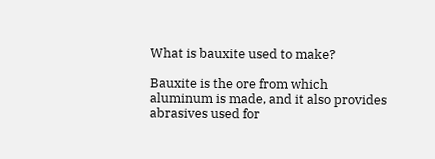What is bauxite used to make?

Bauxite is the ore from which aluminum is made, and it also provides abrasives used for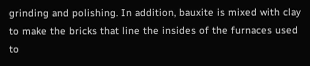grinding and polishing. In addition, bauxite is mixed with clay to make the bricks that line the insides of the furnaces used to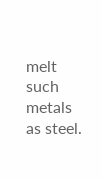melt such metals as steel.